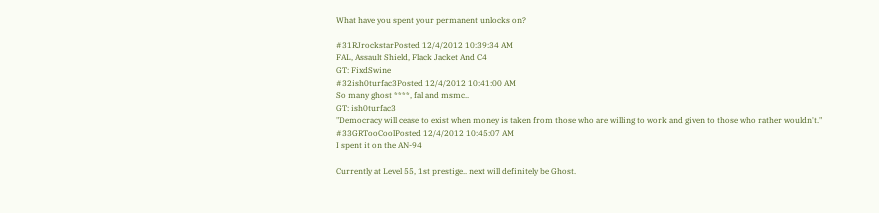What have you spent your permanent unlocks on?

#31RJrockstarPosted 12/4/2012 10:39:34 AM
FAL, Assault Shield, Flack Jacket And C4
GT: FixdSwine
#32ish0turfac3Posted 12/4/2012 10:41:00 AM
So many ghost ****, fal and msmc..
GT: ish0turfac3
"Democracy will cease to exist when money is taken from those who are willing to work and given to those who rather wouldn't."
#33GRTooCoolPosted 12/4/2012 10:45:07 AM
I spent it on the AN-94

Currently at Level 55, 1st prestige.. next will definitely be Ghost.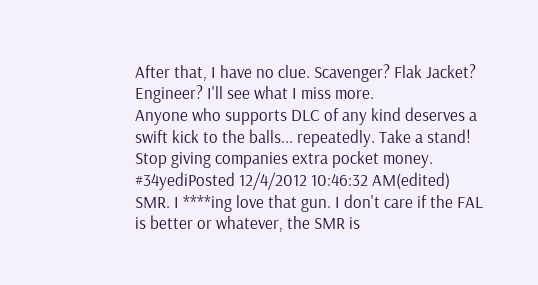After that, I have no clue. Scavenger? Flak Jacket? Engineer? I'll see what I miss more.
Anyone who supports DLC of any kind deserves a swift kick to the balls... repeatedly. Take a stand! Stop giving companies extra pocket money.
#34yediPosted 12/4/2012 10:46:32 AM(edited)
SMR. I ****ing love that gun. I don't care if the FAL is better or whatever, the SMR is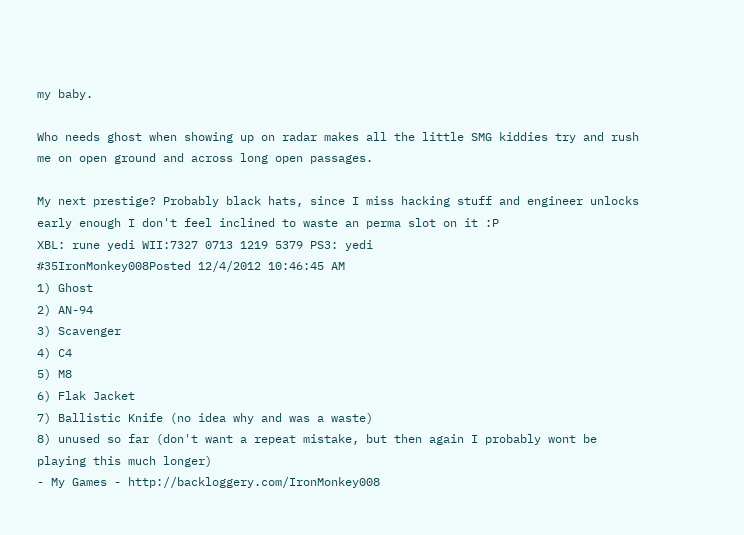my baby.

Who needs ghost when showing up on radar makes all the little SMG kiddies try and rush me on open ground and across long open passages.

My next prestige? Probably black hats, since I miss hacking stuff and engineer unlocks early enough I don't feel inclined to waste an perma slot on it :P
XBL: rune yedi WII:7327 0713 1219 5379 PS3: yedi
#35IronMonkey008Posted 12/4/2012 10:46:45 AM
1) Ghost
2) AN-94
3) Scavenger
4) C4
5) M8
6) Flak Jacket
7) Ballistic Knife (no idea why and was a waste)
8) unused so far (don't want a repeat mistake, but then again I probably wont be playing this much longer)
- My Games - http://backloggery.com/IronMonkey008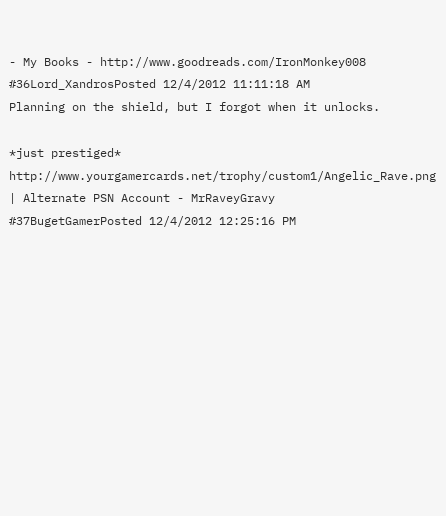- My Books - http://www.goodreads.com/IronMonkey008
#36Lord_XandrosPosted 12/4/2012 11:11:18 AM
Planning on the shield, but I forgot when it unlocks.

*just prestiged*
http://www.yourgamercards.net/trophy/custom1/Angelic_Rave.png | Alternate PSN Account - MrRaveyGravy
#37BugetGamerPosted 12/4/2012 12:25:16 PM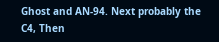Ghost and AN-94. Next probably the C4, Then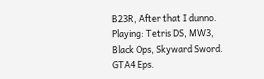B23R, After that I dunno.
Playing: Tetris DS, MW3, Black Ops, Skyward Sword. GTA4 Eps.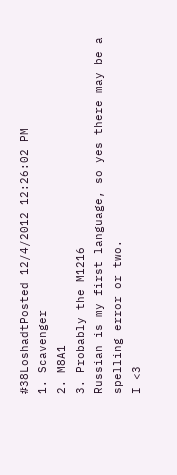#38LoshadtPosted 12/4/2012 12:26:02 PM
1. Scavenger
2. M8A1
3. Probably the M1216
Russian is my first language, so yes there may be a spelling error or two.
I <3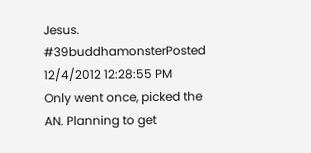Jesus.
#39buddhamonsterPosted 12/4/2012 12:28:55 PM
Only went once, picked the AN. Planning to get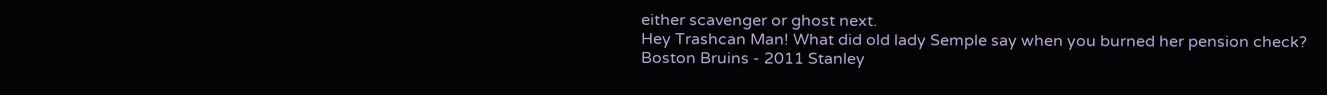either scavenger or ghost next.
Hey Trashcan Man! What did old lady Semple say when you burned her pension check?
Boston Bruins - 2011 Stanley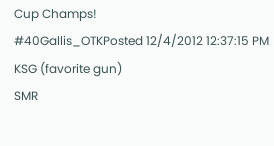Cup Champs!
#40Gallis_OTKPosted 12/4/2012 12:37:15 PM
KSG (favorite gun)
SMR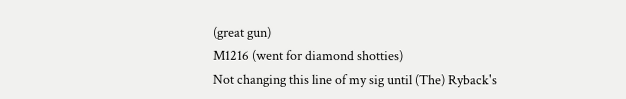(great gun)
M1216 (went for diamond shotties)
Not changing this line of my sig until (The) Ryback's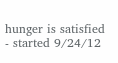hunger is satisfied - started 9/24/12